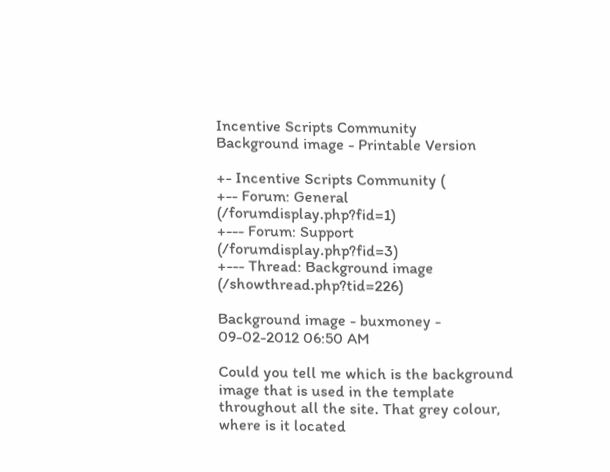Incentive Scripts Community
Background image - Printable Version

+- Incentive Scripts Community (
+-- Forum: General (/forumdisplay.php?fid=1)
+--- Forum: Support (/forumdisplay.php?fid=3)
+--- Thread: Background image (/showthread.php?tid=226)

Background image - buxmoney - 09-02-2012 06:50 AM

Could you tell me which is the background image that is used in the template throughout all the site. That grey colour, where is it located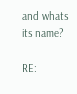and whats its name?

RE: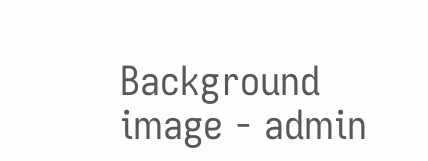Background image - admin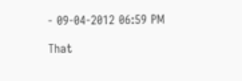- 09-04-2012 06:59 PM

That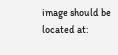image should be located at: